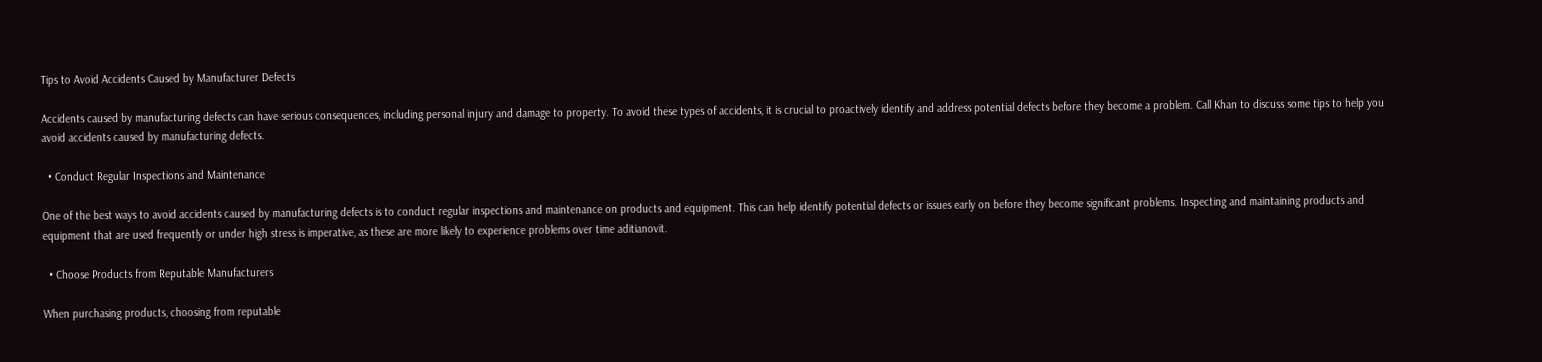Tips to Avoid Accidents Caused by Manufacturer Defects

Accidents caused by manufacturing defects can have serious consequences, including personal injury and damage to property. To avoid these types of accidents, it is crucial to proactively identify and address potential defects before they become a problem. Call Khan to discuss some tips to help you avoid accidents caused by manufacturing defects.

  • Conduct Regular Inspections and Maintenance

One of the best ways to avoid accidents caused by manufacturing defects is to conduct regular inspections and maintenance on products and equipment. This can help identify potential defects or issues early on before they become significant problems. Inspecting and maintaining products and equipment that are used frequently or under high stress is imperative, as these are more likely to experience problems over time aditianovit.

  • Choose Products from Reputable Manufacturers

When purchasing products, choosing from reputable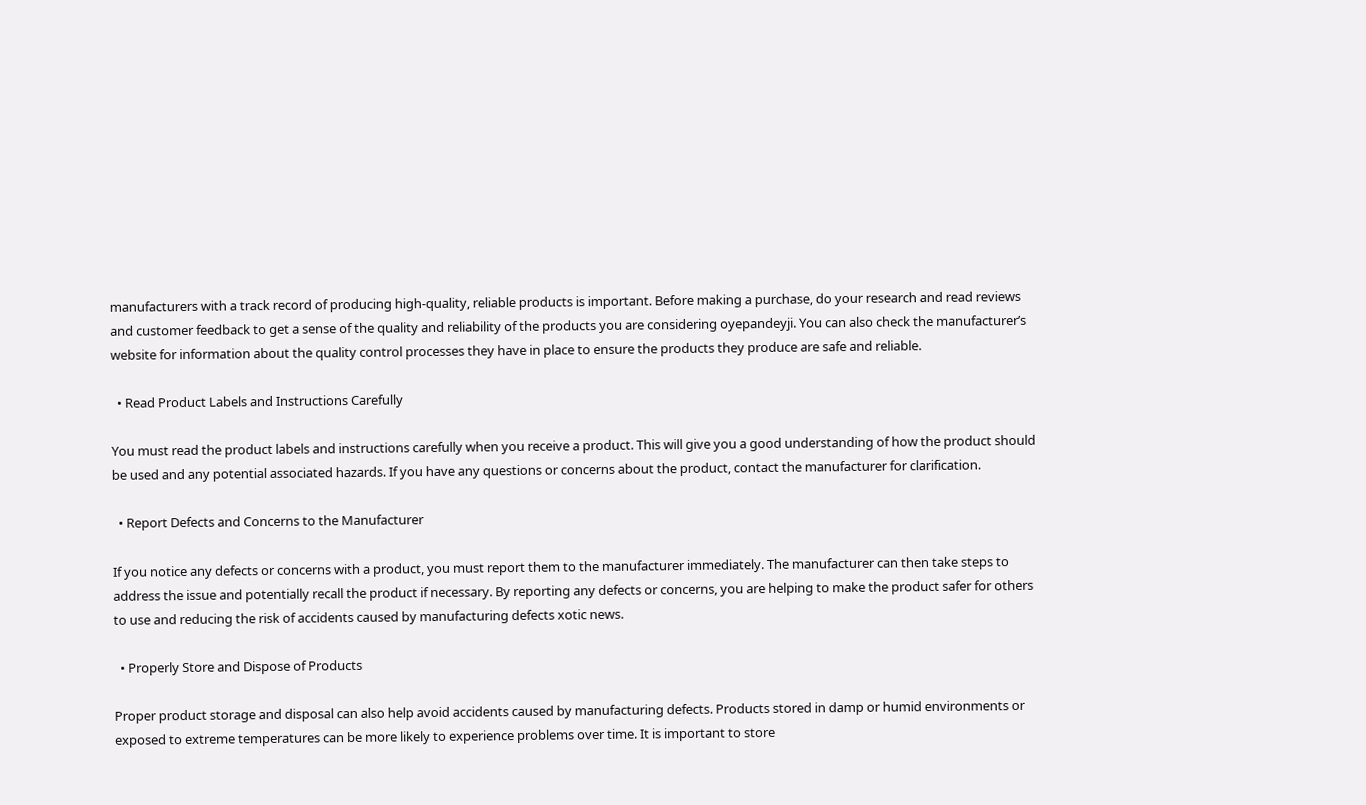manufacturers with a track record of producing high-quality, reliable products is important. Before making a purchase, do your research and read reviews and customer feedback to get a sense of the quality and reliability of the products you are considering oyepandeyji. You can also check the manufacturer’s website for information about the quality control processes they have in place to ensure the products they produce are safe and reliable.

  • Read Product Labels and Instructions Carefully

You must read the product labels and instructions carefully when you receive a product. This will give you a good understanding of how the product should be used and any potential associated hazards. If you have any questions or concerns about the product, contact the manufacturer for clarification.

  • Report Defects and Concerns to the Manufacturer

If you notice any defects or concerns with a product, you must report them to the manufacturer immediately. The manufacturer can then take steps to address the issue and potentially recall the product if necessary. By reporting any defects or concerns, you are helping to make the product safer for others to use and reducing the risk of accidents caused by manufacturing defects xotic news.

  • Properly Store and Dispose of Products

Proper product storage and disposal can also help avoid accidents caused by manufacturing defects. Products stored in damp or humid environments or exposed to extreme temperatures can be more likely to experience problems over time. It is important to store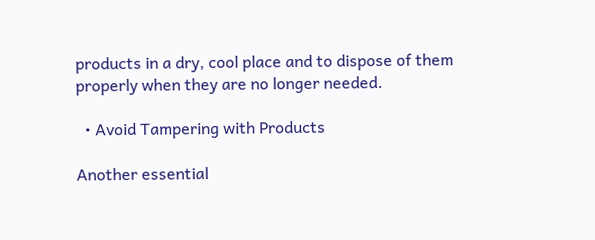products in a dry, cool place and to dispose of them properly when they are no longer needed.

  • Avoid Tampering with Products

Another essential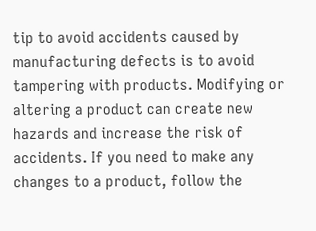tip to avoid accidents caused by manufacturing defects is to avoid tampering with products. Modifying or altering a product can create new hazards and increase the risk of accidents. If you need to make any changes to a product, follow the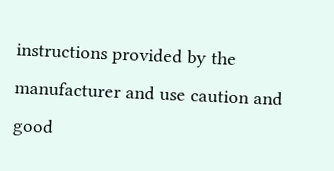instructions provided by the manufacturer and use caution and good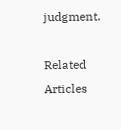judgment.

Related Articles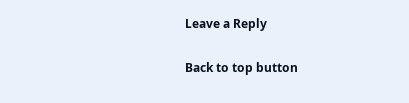Leave a Reply

Back to top button